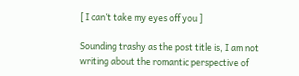[ I can’t take my eyes off you ]

Sounding trashy as the post title is, I am not writing about the romantic perspective of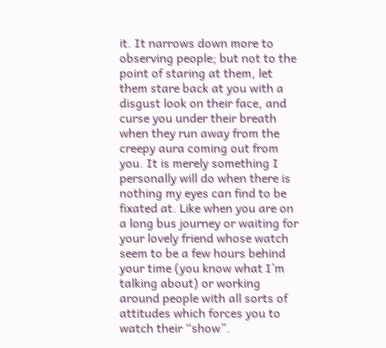it. It narrows down more to observing people; but not to the point of staring at them, let them stare back at you with a disgust look on their face, and curse you under their breath when they run away from the creepy aura coming out from you. It is merely something I personally will do when there is nothing my eyes can find to be fixated at. Like when you are on a long bus journey or waiting for your lovely friend whose watch seem to be a few hours behind your time (you know what I’m talking about) or working around people with all sorts of attitudes which forces you to watch their “show”.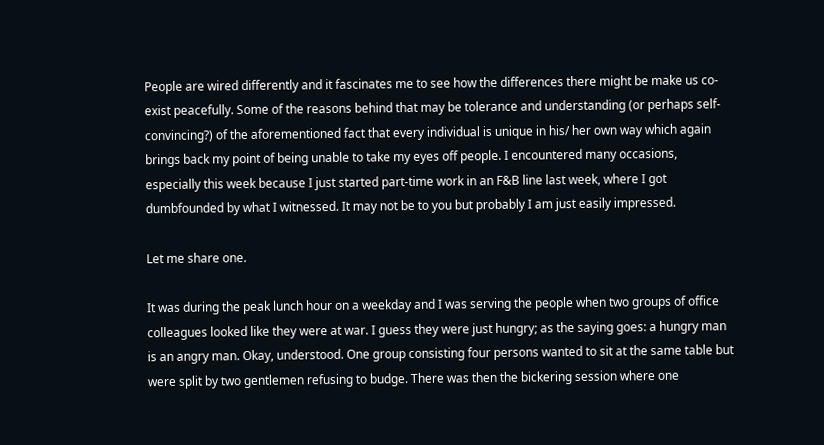People are wired differently and it fascinates me to see how the differences there might be make us co-exist peacefully. Some of the reasons behind that may be tolerance and understanding (or perhaps self-convincing?) of the aforementioned fact that every individual is unique in his/ her own way which again brings back my point of being unable to take my eyes off people. I encountered many occasions, especially this week because I just started part-time work in an F&B line last week, where I got dumbfounded by what I witnessed. It may not be to you but probably I am just easily impressed.

Let me share one.

It was during the peak lunch hour on a weekday and I was serving the people when two groups of office colleagues looked like they were at war. I guess they were just hungry; as the saying goes: a hungry man is an angry man. Okay, understood. One group consisting four persons wanted to sit at the same table but were split by two gentlemen refusing to budge. There was then the bickering session where one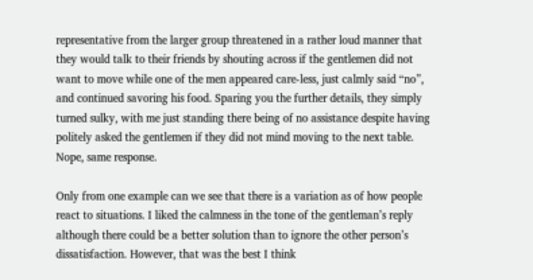representative from the larger group threatened in a rather loud manner that they would talk to their friends by shouting across if the gentlemen did not want to move while one of the men appeared care-less, just calmly said “no”, and continued savoring his food. Sparing you the further details, they simply turned sulky, with me just standing there being of no assistance despite having politely asked the gentlemen if they did not mind moving to the next table. Nope, same response.

Only from one example can we see that there is a variation as of how people react to situations. I liked the calmness in the tone of the gentleman’s reply although there could be a better solution than to ignore the other person’s dissatisfaction. However, that was the best I think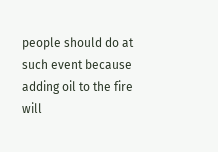people should do at such event because adding oil to the fire will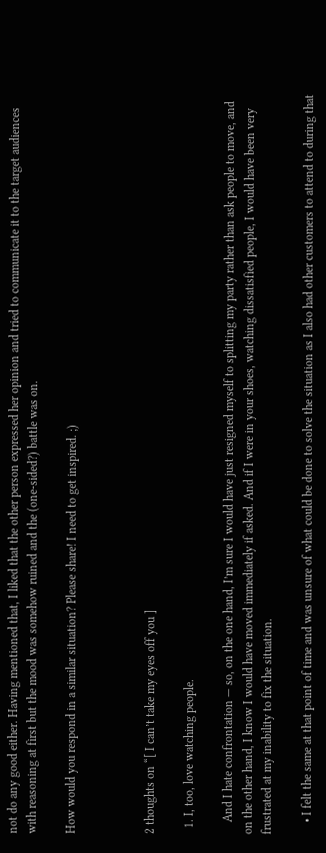not do any good either. Having mentioned that, I liked that the other person expressed her opinion and tried to communicate it to the target audiences with reasoning at first but the mood was somehow ruined and the (one-sided?) battle was on.

How would you respond in a similar situation? Please share! I need to get inspired. ;)



2 thoughts on “[ I can’t take my eyes off you ]

  1. I, too, love watching people.

    And I hate confrontation — so, on the one hand, I’m sure I would have just resigned myself to splitting my party rather than ask people to move, and on the other hand, I know I would have moved immediately if asked. And if I were in your shoes, watching dissatisfied people, I would have been very frustrated at my inability to fix the situation.

    • I felt the same at that point of time and was unsure of what could be done to solve the situation as I also had other customers to attend to during that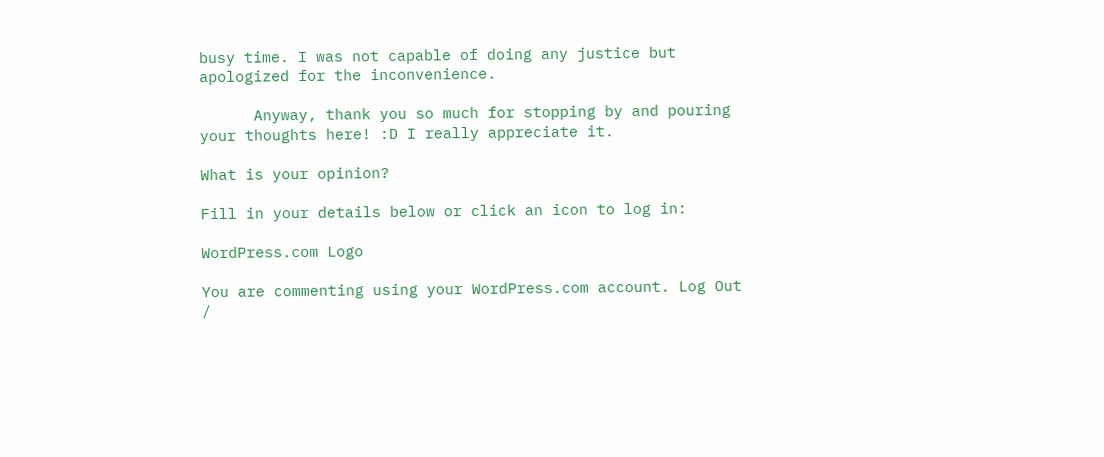busy time. I was not capable of doing any justice but apologized for the inconvenience.

      Anyway, thank you so much for stopping by and pouring your thoughts here! :D I really appreciate it.

What is your opinion?

Fill in your details below or click an icon to log in:

WordPress.com Logo

You are commenting using your WordPress.com account. Log Out /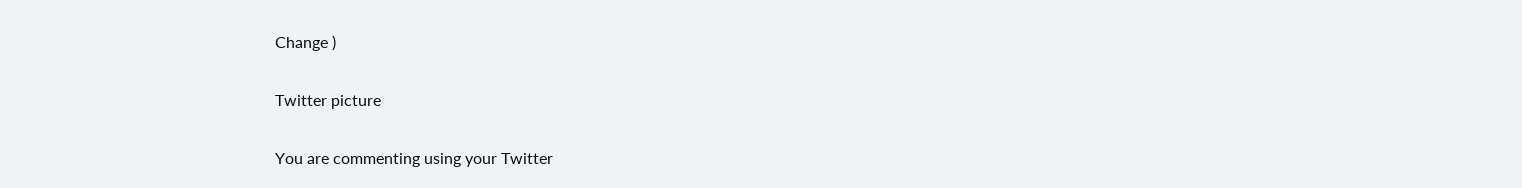Change )

Twitter picture

You are commenting using your Twitter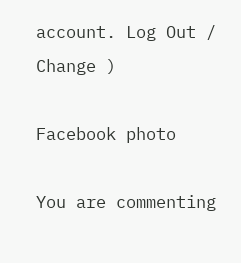account. Log Out /  Change )

Facebook photo

You are commenting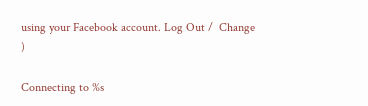using your Facebook account. Log Out /  Change )

Connecting to %s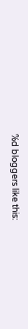%d bloggers like this: